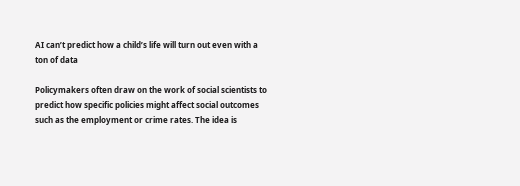AI can’t predict how a child’s life will turn out even with a ton of data

Policymakers often draw on the work of social scientists to predict how specific policies might affect social outcomes such as the employment or crime rates. The idea is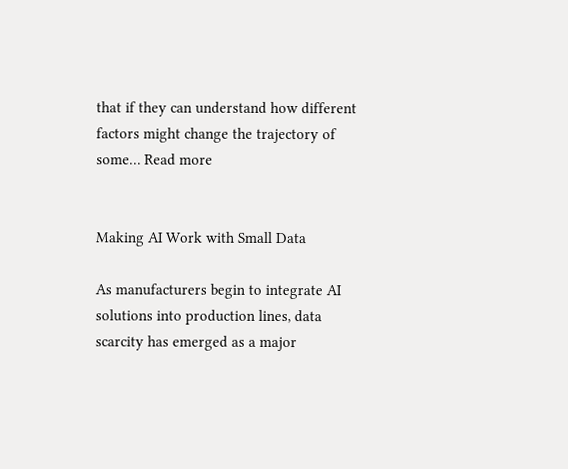that if they can understand how different factors might change the trajectory of some… Read more


Making AI Work with Small Data

As manufacturers begin to integrate AI solutions into production lines, data scarcity has emerged as a major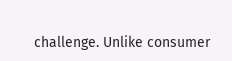challenge. Unlike consumer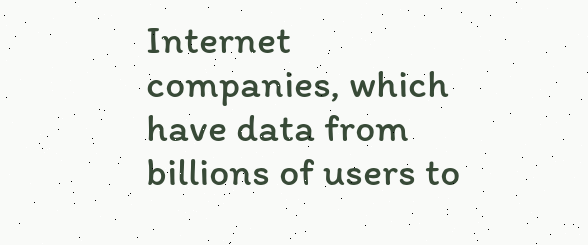Internet companies, which have data from billions of users to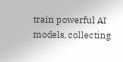train powerful AI models, collecting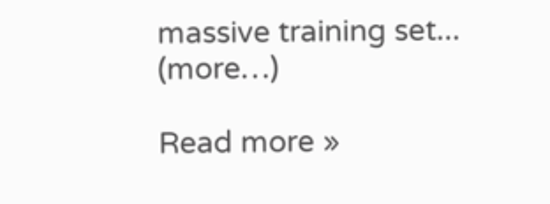massive training set... (more…)

Read more »